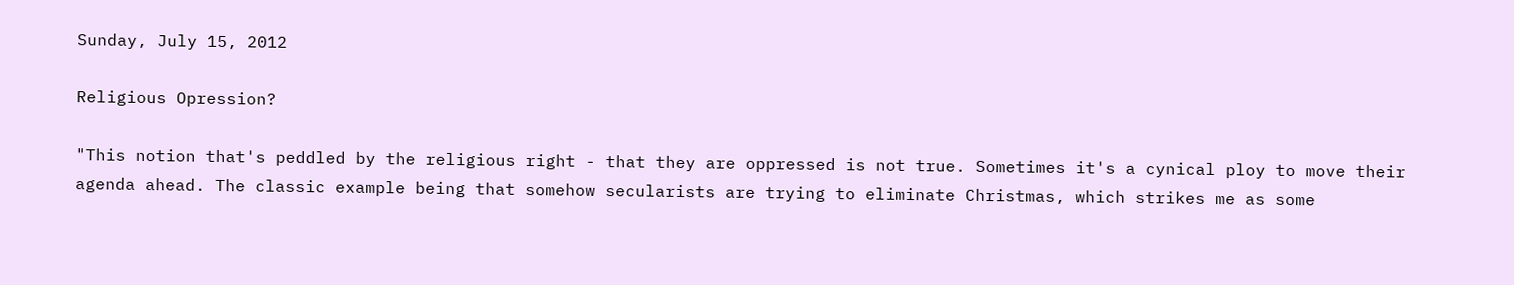Sunday, July 15, 2012

Religious Opression?

"This notion that's peddled by the religious right - that they are oppressed is not true. Sometimes it's a cynical ploy to move their agenda ahead. The classic example being that somehow secularists are trying to eliminate Christmas, which strikes me as some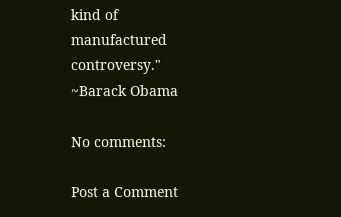kind of manufactured controversy."  ~Barack Obama

No comments:

Post a Comment